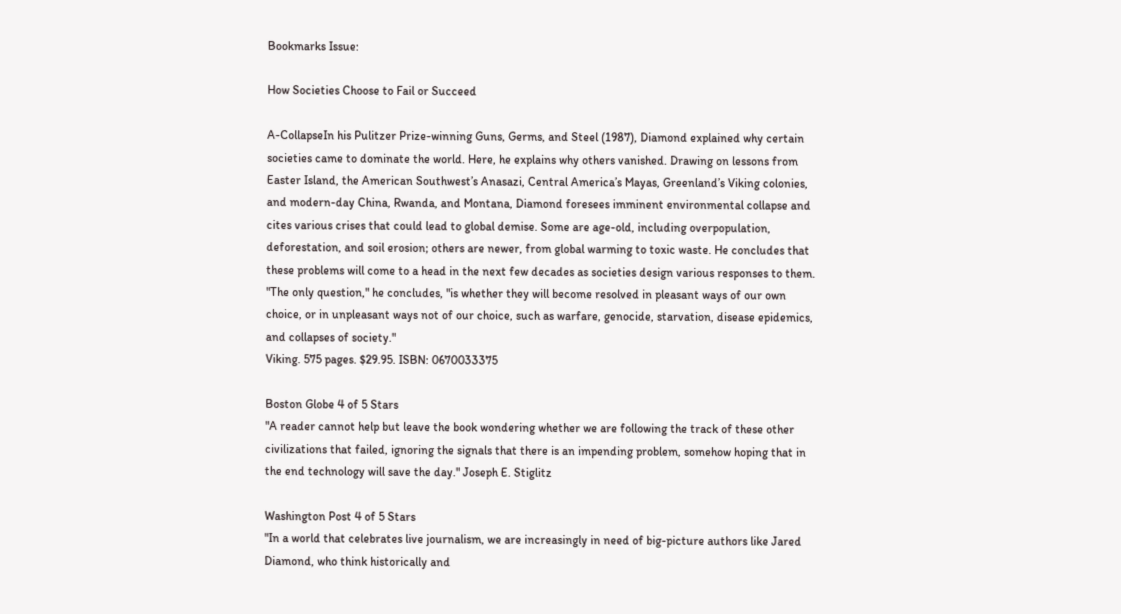Bookmarks Issue:

How Societies Choose to Fail or Succeed

A-CollapseIn his Pulitzer Prize-winning Guns, Germs, and Steel (1987), Diamond explained why certain societies came to dominate the world. Here, he explains why others vanished. Drawing on lessons from Easter Island, the American Southwest’s Anasazi, Central America’s Mayas, Greenland’s Viking colonies, and modern-day China, Rwanda, and Montana, Diamond foresees imminent environmental collapse and cites various crises that could lead to global demise. Some are age-old, including overpopulation, deforestation, and soil erosion; others are newer, from global warming to toxic waste. He concludes that these problems will come to a head in the next few decades as societies design various responses to them. "The only question," he concludes, "is whether they will become resolved in pleasant ways of our own choice, or in unpleasant ways not of our choice, such as warfare, genocide, starvation, disease epidemics, and collapses of society."
Viking. 575 pages. $29.95. ISBN: 0670033375

Boston Globe 4 of 5 Stars
"A reader cannot help but leave the book wondering whether we are following the track of these other civilizations that failed, ignoring the signals that there is an impending problem, somehow hoping that in the end technology will save the day." Joseph E. Stiglitz

Washington Post 4 of 5 Stars
"In a world that celebrates live journalism, we are increasingly in need of big-picture authors like Jared Diamond, who think historically and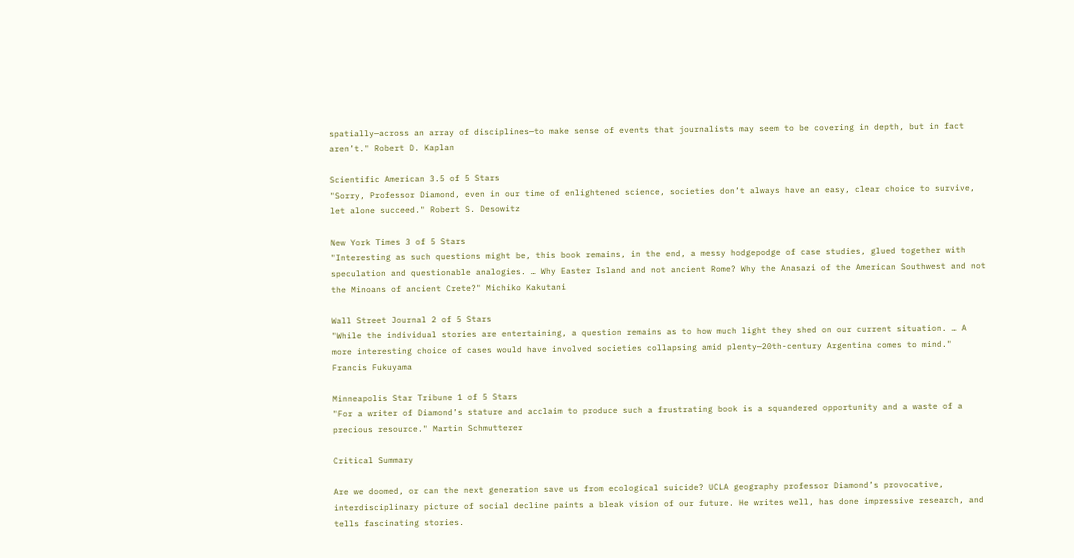spatially—across an array of disciplines—to make sense of events that journalists may seem to be covering in depth, but in fact aren’t." Robert D. Kaplan

Scientific American 3.5 of 5 Stars
"Sorry, Professor Diamond, even in our time of enlightened science, societies don’t always have an easy, clear choice to survive, let alone succeed." Robert S. Desowitz

New York Times 3 of 5 Stars
"Interesting as such questions might be, this book remains, in the end, a messy hodgepodge of case studies, glued together with speculation and questionable analogies. … Why Easter Island and not ancient Rome? Why the Anasazi of the American Southwest and not the Minoans of ancient Crete?" Michiko Kakutani

Wall Street Journal 2 of 5 Stars
"While the individual stories are entertaining, a question remains as to how much light they shed on our current situation. … A more interesting choice of cases would have involved societies collapsing amid plenty—20th-century Argentina comes to mind." Francis Fukuyama

Minneapolis Star Tribune 1 of 5 Stars
"For a writer of Diamond’s stature and acclaim to produce such a frustrating book is a squandered opportunity and a waste of a precious resource." Martin Schmutterer

Critical Summary

Are we doomed, or can the next generation save us from ecological suicide? UCLA geography professor Diamond’s provocative, interdisciplinary picture of social decline paints a bleak vision of our future. He writes well, has done impressive research, and tells fascinating stories.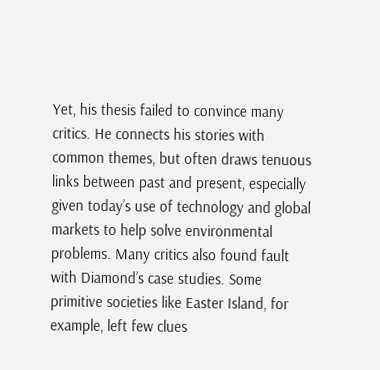Yet, his thesis failed to convince many critics. He connects his stories with common themes, but often draws tenuous links between past and present, especially given today’s use of technology and global markets to help solve environmental problems. Many critics also found fault with Diamond’s case studies. Some primitive societies like Easter Island, for example, left few clues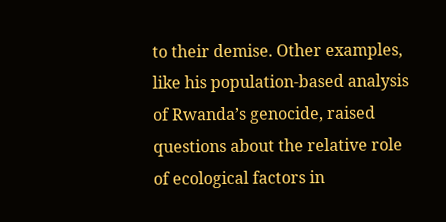to their demise. Other examples, like his population-based analysis of Rwanda’s genocide, raised questions about the relative role of ecological factors in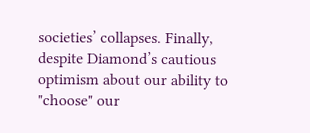societies’ collapses. Finally, despite Diamond’s cautious optimism about our ability to "choose" our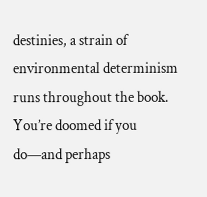destinies, a strain of environmental determinism runs throughout the book. You’re doomed if you do—and perhaps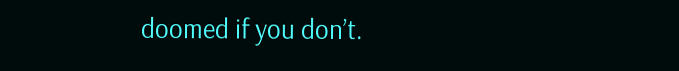doomed if you don’t.